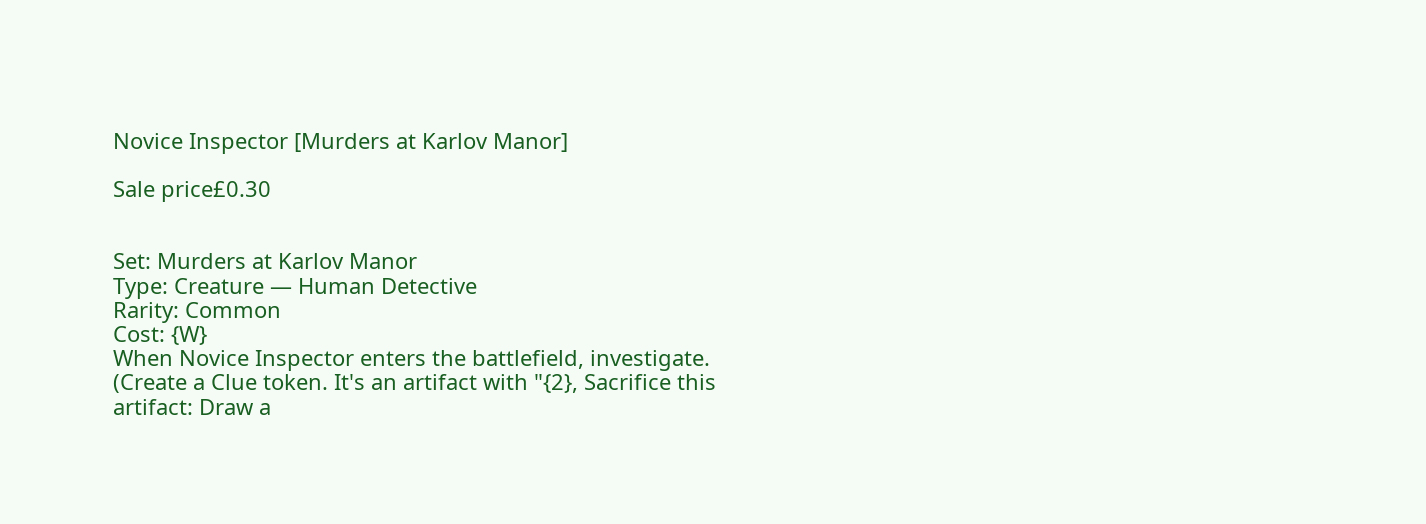Novice Inspector [Murders at Karlov Manor]

Sale price£0.30


Set: Murders at Karlov Manor
Type: Creature — Human Detective
Rarity: Common
Cost: {W}
When Novice Inspector enters the battlefield, investigate. (Create a Clue token. It's an artifact with "{2}, Sacrifice this artifact: Draw a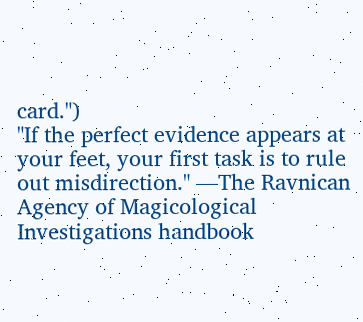card.")
"If the perfect evidence appears at your feet, your first task is to rule out misdirection." —The Ravnican Agency of Magicological Investigations handbook